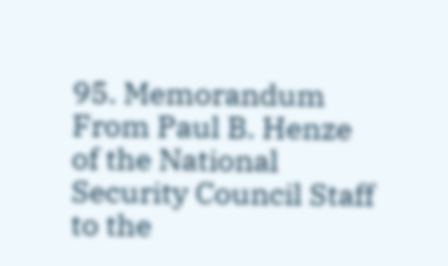95. Memorandum From Paul B. Henze of the National Security Council Staff to the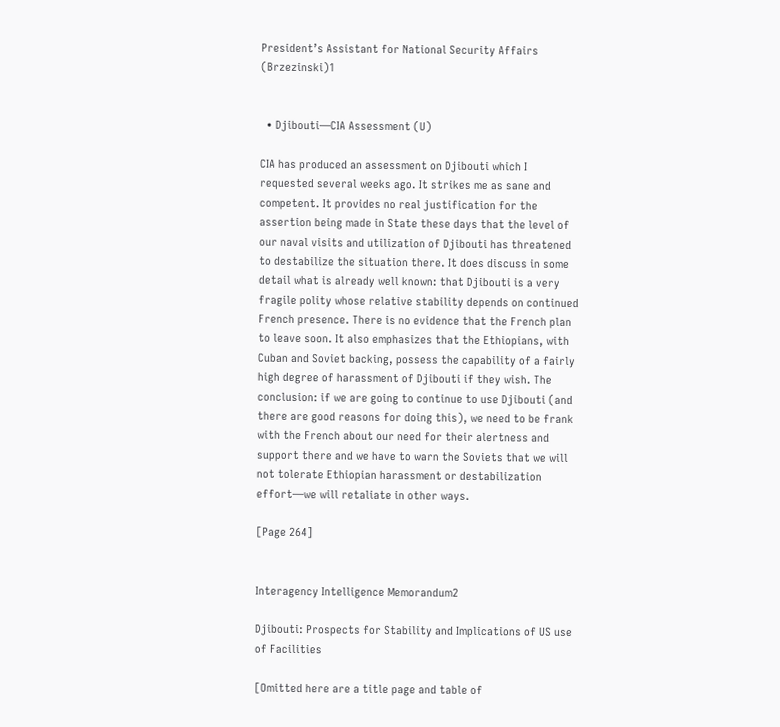President’s Assistant for National Security Affairs (Brzezinski)1


  • Djibouti—CIA Assessment (U)

CIA has produced an assessment on Djibouti which I requested several weeks ago. It strikes me as sane and competent. It provides no real justification for the assertion being made in State these days that the level of our naval visits and utilization of Djibouti has threatened to destabilize the situation there. It does discuss in some detail what is already well known: that Djibouti is a very fragile polity whose relative stability depends on continued French presence. There is no evidence that the French plan to leave soon. It also emphasizes that the Ethiopians, with Cuban and Soviet backing, possess the capability of a fairly high degree of harassment of Djibouti if they wish. The conclusion: if we are going to continue to use Djibouti (and there are good reasons for doing this), we need to be frank with the French about our need for their alertness and support there and we have to warn the Soviets that we will not tolerate Ethiopian harassment or destabilization effort—we will retaliate in other ways.

[Page 264]


Interagency Intelligence Memorandum2

Djibouti: Prospects for Stability and Implications of US use of Facilities

[Omitted here are a title page and table of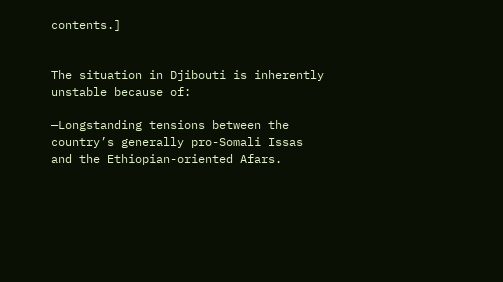contents.]


The situation in Djibouti is inherently unstable because of:

—Longstanding tensions between the country’s generally pro-Somali Issas and the Ethiopian-oriented Afars.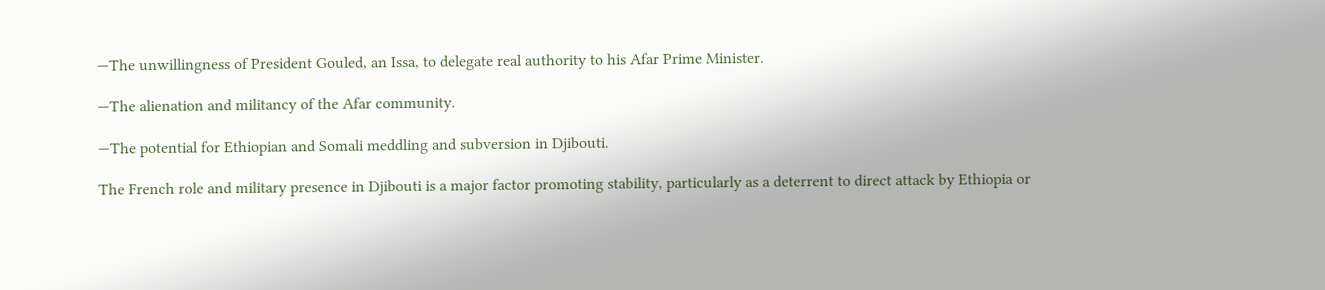—The unwillingness of President Gouled, an Issa, to delegate real authority to his Afar Prime Minister.

—The alienation and militancy of the Afar community.

—The potential for Ethiopian and Somali meddling and subversion in Djibouti.

The French role and military presence in Djibouti is a major factor promoting stability, particularly as a deterrent to direct attack by Ethiopia or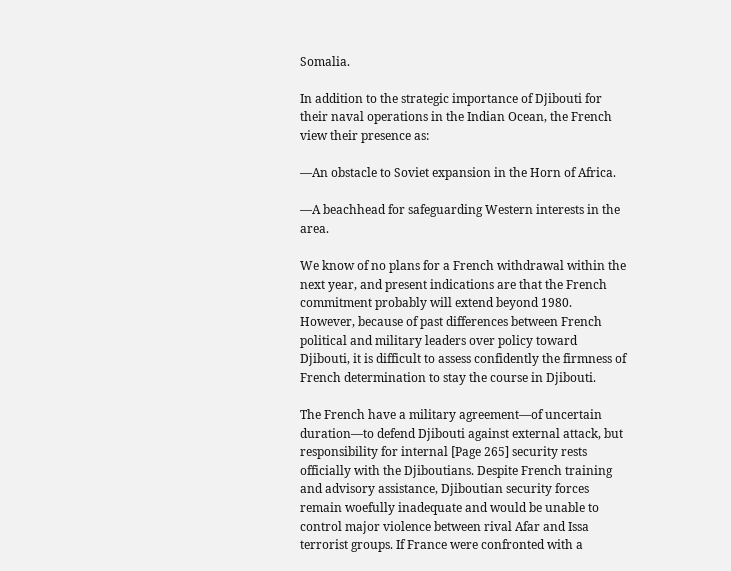Somalia.

In addition to the strategic importance of Djibouti for their naval operations in the Indian Ocean, the French view their presence as:

—An obstacle to Soviet expansion in the Horn of Africa.

—A beachhead for safeguarding Western interests in the area.

We know of no plans for a French withdrawal within the next year, and present indications are that the French commitment probably will extend beyond 1980. However, because of past differences between French political and military leaders over policy toward Djibouti, it is difficult to assess confidently the firmness of French determination to stay the course in Djibouti.

The French have a military agreement—of uncertain duration—to defend Djibouti against external attack, but responsibility for internal [Page 265] security rests officially with the Djiboutians. Despite French training and advisory assistance, Djiboutian security forces remain woefully inadequate and would be unable to control major violence between rival Afar and Issa terrorist groups. If France were confronted with a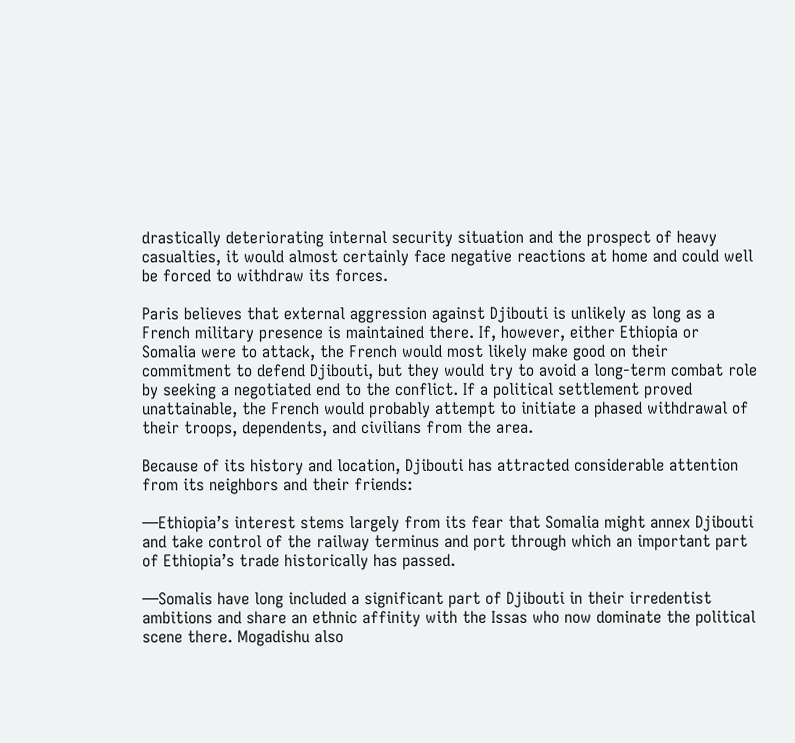drastically deteriorating internal security situation and the prospect of heavy casualties, it would almost certainly face negative reactions at home and could well be forced to withdraw its forces.

Paris believes that external aggression against Djibouti is unlikely as long as a French military presence is maintained there. If, however, either Ethiopia or Somalia were to attack, the French would most likely make good on their commitment to defend Djibouti, but they would try to avoid a long-term combat role by seeking a negotiated end to the conflict. If a political settlement proved unattainable, the French would probably attempt to initiate a phased withdrawal of their troops, dependents, and civilians from the area.

Because of its history and location, Djibouti has attracted considerable attention from its neighbors and their friends:

—Ethiopia’s interest stems largely from its fear that Somalia might annex Djibouti and take control of the railway terminus and port through which an important part of Ethiopia’s trade historically has passed.

—Somalis have long included a significant part of Djibouti in their irredentist ambitions and share an ethnic affinity with the Issas who now dominate the political scene there. Mogadishu also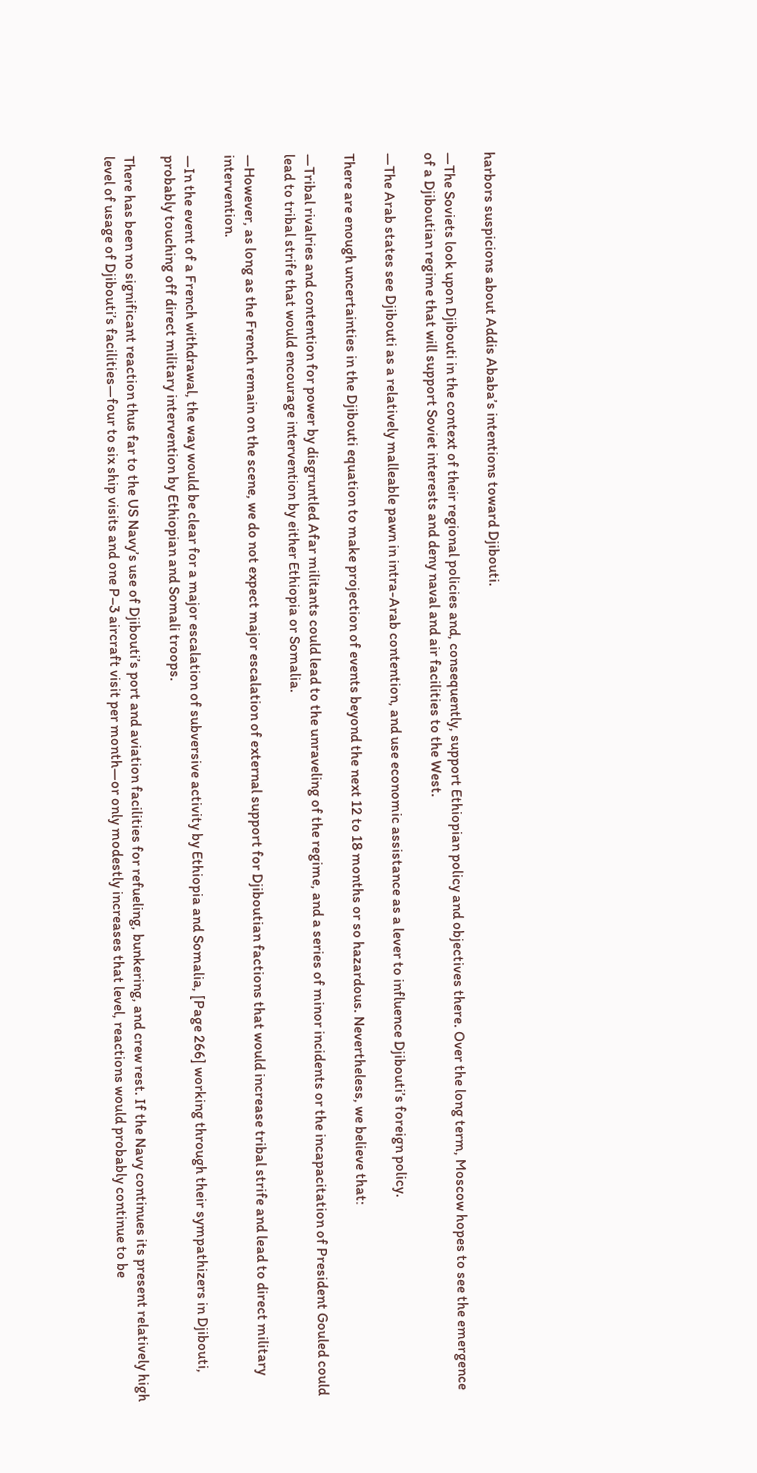harbors suspicions about Addis Ababa’s intentions toward Djibouti.

—The Soviets look upon Djibouti in the context of their regional policies and, consequently, support Ethiopian policy and objectives there. Over the long term, Moscow hopes to see the emergence of a Djiboutian regime that will support Soviet interests and deny naval and air facilities to the West.

—The Arab states see Djibouti as a relatively malleable pawn in intra-Arab contention, and use economic assistance as a lever to influence Djibouti’s foreign policy.

There are enough uncertainties in the Djibouti equation to make projection of events beyond the next 12 to 18 months or so hazardous. Nevertheless, we believe that:

—Tribal rivalries and contention for power by disgruntled Afar militants could lead to the unraveling of the regime, and a series of minor incidents or the incapacitation of President Gouled could lead to tribal strife that would encourage intervention by either Ethiopia or Somalia.

—However, as long as the French remain on the scene, we do not expect major escalation of external support for Djiboutian factions that would increase tribal strife and lead to direct military intervention.

—In the event of a French withdrawal, the way would be clear for a major escalation of subversive activity by Ethiopia and Somalia, [Page 266] working through their sympathizers in Djibouti, probably touching off direct military intervention by Ethiopian and Somali troops.

There has been no significant reaction thus far to the US Navy’s use of Djibouti’s port and aviation facilities for refueling, bunkering, and crew rest. If the Navy continues its present relatively high level of usage of Djibouti’s facilities—four to six ship visits and one P–3 aircraft visit per month—or only modestly increases that level, reactions would probably continue to be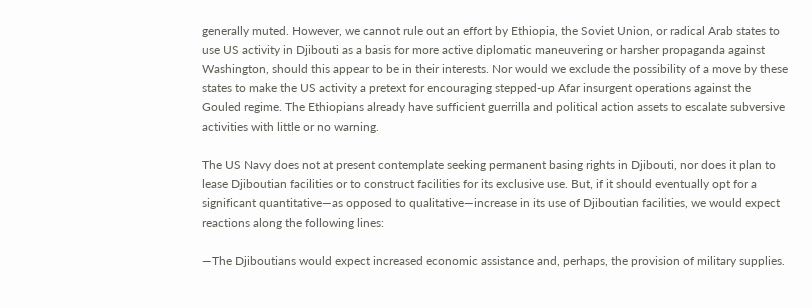generally muted. However, we cannot rule out an effort by Ethiopia, the Soviet Union, or radical Arab states to use US activity in Djibouti as a basis for more active diplomatic maneuvering or harsher propaganda against Washington, should this appear to be in their interests. Nor would we exclude the possibility of a move by these states to make the US activity a pretext for encouraging stepped-up Afar insurgent operations against the Gouled regime. The Ethiopians already have sufficient guerrilla and political action assets to escalate subversive activities with little or no warning.

The US Navy does not at present contemplate seeking permanent basing rights in Djibouti, nor does it plan to lease Djiboutian facilities or to construct facilities for its exclusive use. But, if it should eventually opt for a significant quantitative—as opposed to qualitative—increase in its use of Djiboutian facilities, we would expect reactions along the following lines:

—The Djiboutians would expect increased economic assistance and, perhaps, the provision of military supplies.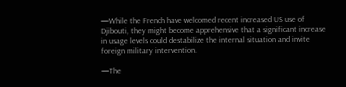—While the French have welcomed recent increased US use of Djibouti, they might become apprehensive that a significant increase in usage levels could destabilize the internal situation and invite foreign military intervention.

—The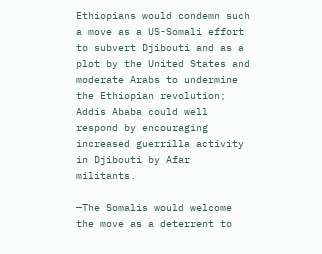Ethiopians would condemn such a move as a US-Somali effort to subvert Djibouti and as a plot by the United States and moderate Arabs to undermine the Ethiopian revolution; Addis Ababa could well respond by encouraging increased guerrilla activity in Djibouti by Afar militants.

—The Somalis would welcome the move as a deterrent to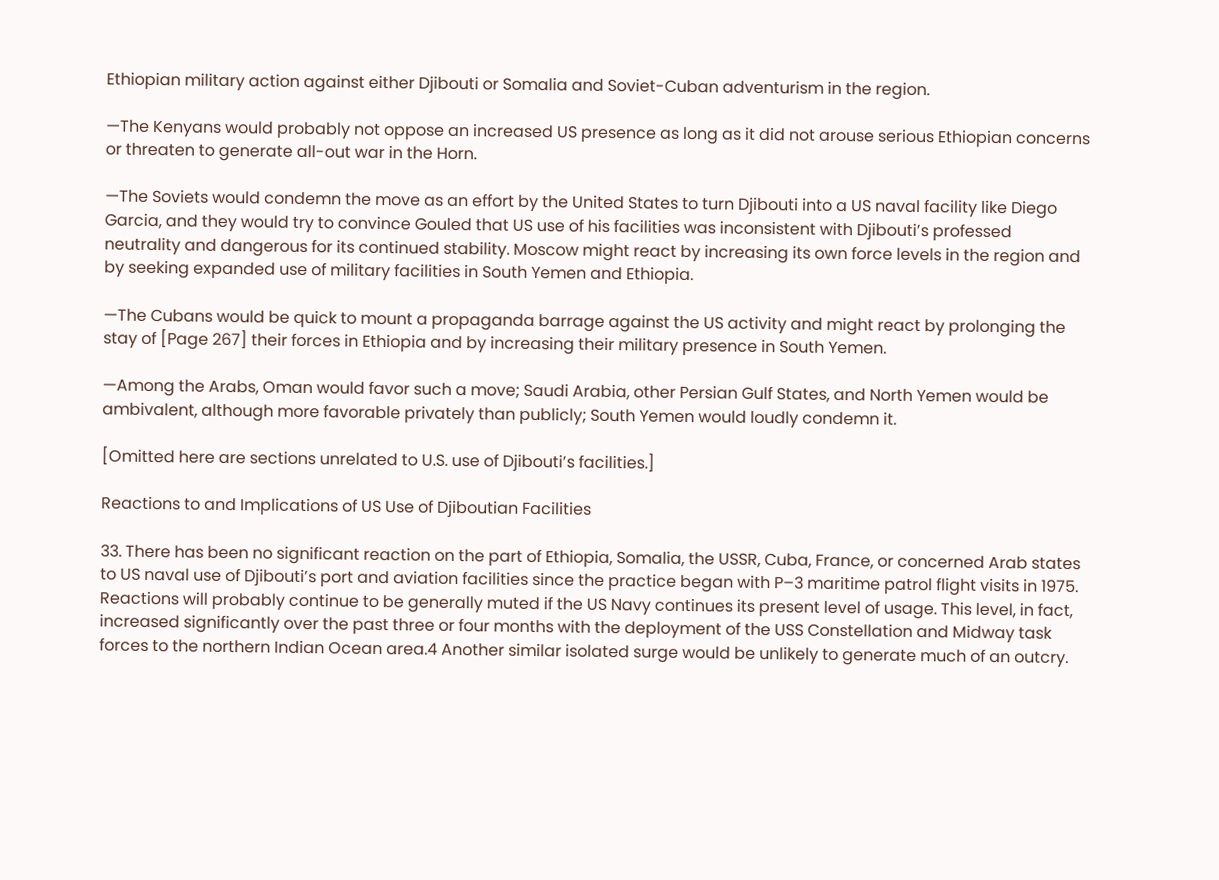Ethiopian military action against either Djibouti or Somalia and Soviet-Cuban adventurism in the region.

—The Kenyans would probably not oppose an increased US presence as long as it did not arouse serious Ethiopian concerns or threaten to generate all-out war in the Horn.

—The Soviets would condemn the move as an effort by the United States to turn Djibouti into a US naval facility like Diego Garcia, and they would try to convince Gouled that US use of his facilities was inconsistent with Djibouti’s professed neutrality and dangerous for its continued stability. Moscow might react by increasing its own force levels in the region and by seeking expanded use of military facilities in South Yemen and Ethiopia.

—The Cubans would be quick to mount a propaganda barrage against the US activity and might react by prolonging the stay of [Page 267] their forces in Ethiopia and by increasing their military presence in South Yemen.

—Among the Arabs, Oman would favor such a move; Saudi Arabia, other Persian Gulf States, and North Yemen would be ambivalent, although more favorable privately than publicly; South Yemen would loudly condemn it.

[Omitted here are sections unrelated to U.S. use of Djibouti’s facilities.]

Reactions to and Implications of US Use of Djiboutian Facilities

33. There has been no significant reaction on the part of Ethiopia, Somalia, the USSR, Cuba, France, or concerned Arab states to US naval use of Djibouti’s port and aviation facilities since the practice began with P–3 maritime patrol flight visits in 1975. Reactions will probably continue to be generally muted if the US Navy continues its present level of usage. This level, in fact, increased significantly over the past three or four months with the deployment of the USS Constellation and Midway task forces to the northern Indian Ocean area.4 Another similar isolated surge would be unlikely to generate much of an outcry.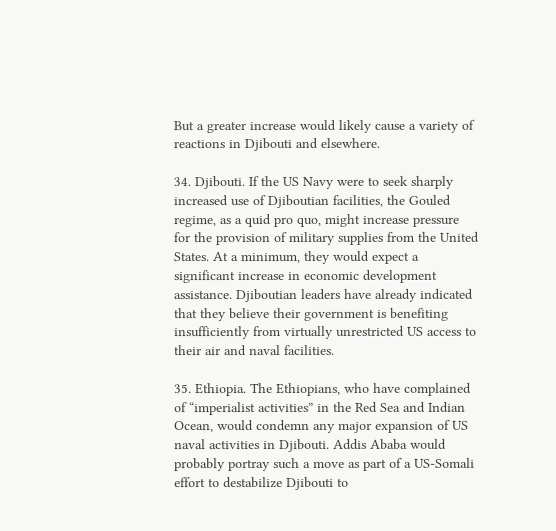But a greater increase would likely cause a variety of reactions in Djibouti and elsewhere.

34. Djibouti. If the US Navy were to seek sharply increased use of Djiboutian facilities, the Gouled regime, as a quid pro quo, might increase pressure for the provision of military supplies from the United States. At a minimum, they would expect a significant increase in economic development assistance. Djiboutian leaders have already indicated that they believe their government is benefiting insufficiently from virtually unrestricted US access to their air and naval facilities.

35. Ethiopia. The Ethiopians, who have complained of “imperialist activities” in the Red Sea and Indian Ocean, would condemn any major expansion of US naval activities in Djibouti. Addis Ababa would probably portray such a move as part of a US-Somali effort to destabilize Djibouti to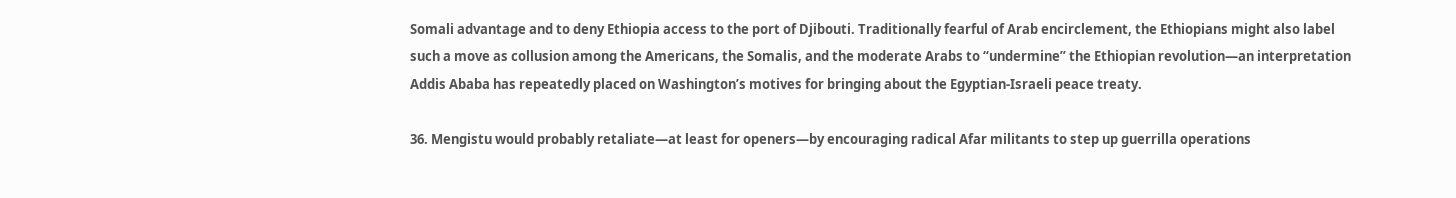Somali advantage and to deny Ethiopia access to the port of Djibouti. Traditionally fearful of Arab encirclement, the Ethiopians might also label such a move as collusion among the Americans, the Somalis, and the moderate Arabs to “undermine” the Ethiopian revolution—an interpretation Addis Ababa has repeatedly placed on Washington’s motives for bringing about the Egyptian-Israeli peace treaty.

36. Mengistu would probably retaliate—at least for openers—by encouraging radical Afar militants to step up guerrilla operations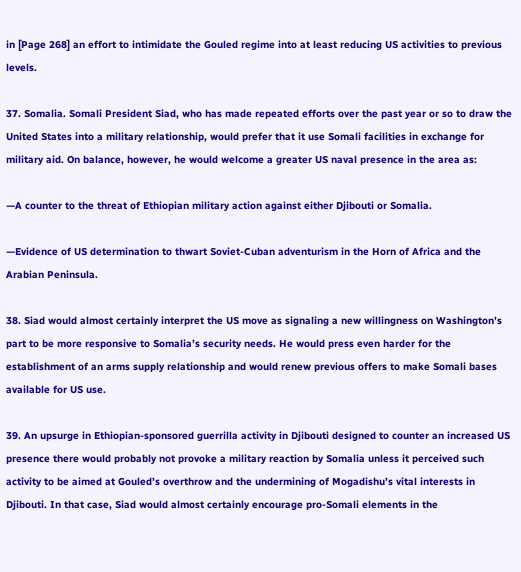in [Page 268] an effort to intimidate the Gouled regime into at least reducing US activities to previous levels.

37. Somalia. Somali President Siad, who has made repeated efforts over the past year or so to draw the United States into a military relationship, would prefer that it use Somali facilities in exchange for military aid. On balance, however, he would welcome a greater US naval presence in the area as:

—A counter to the threat of Ethiopian military action against either Djibouti or Somalia.

—Evidence of US determination to thwart Soviet-Cuban adventurism in the Horn of Africa and the Arabian Peninsula.

38. Siad would almost certainly interpret the US move as signaling a new willingness on Washington’s part to be more responsive to Somalia’s security needs. He would press even harder for the establishment of an arms supply relationship and would renew previous offers to make Somali bases available for US use.

39. An upsurge in Ethiopian-sponsored guerrilla activity in Djibouti designed to counter an increased US presence there would probably not provoke a military reaction by Somalia unless it perceived such activity to be aimed at Gouled’s overthrow and the undermining of Mogadishu’s vital interests in Djibouti. In that case, Siad would almost certainly encourage pro-Somali elements in the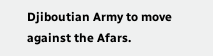Djiboutian Army to move against the Afars.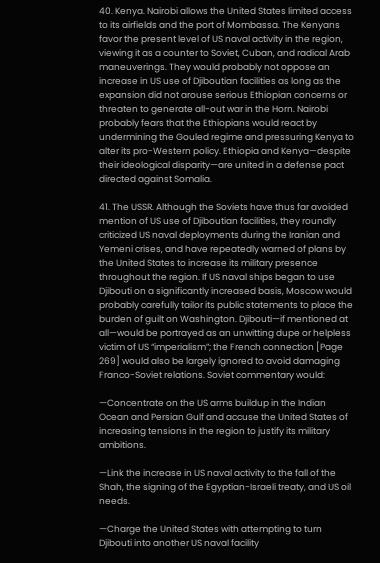40. Kenya. Nairobi allows the United States limited access to its airfields and the port of Mombassa. The Kenyans favor the present level of US naval activity in the region, viewing it as a counter to Soviet, Cuban, and radical Arab maneuverings. They would probably not oppose an increase in US use of Djiboutian facilities as long as the expansion did not arouse serious Ethiopian concerns or threaten to generate all-out war in the Horn. Nairobi probably fears that the Ethiopians would react by undermining the Gouled regime and pressuring Kenya to alter its pro-Western policy. Ethiopia and Kenya—despite their ideological disparity—are united in a defense pact directed against Somalia.

41. The USSR. Although the Soviets have thus far avoided mention of US use of Djiboutian facilities, they roundly criticized US naval deployments during the Iranian and Yemeni crises, and have repeatedly warned of plans by the United States to increase its military presence throughout the region. If US naval ships began to use Djibouti on a significantly increased basis, Moscow would probably carefully tailor its public statements to place the burden of guilt on Washington. Djibouti—if mentioned at all—would be portrayed as an unwitting dupe or helpless victim of US “imperialism”; the French connection [Page 269] would also be largely ignored to avoid damaging Franco-Soviet relations. Soviet commentary would:

—Concentrate on the US arms buildup in the Indian Ocean and Persian Gulf and accuse the United States of increasing tensions in the region to justify its military ambitions.

—Link the increase in US naval activity to the fall of the Shah, the signing of the Egyptian-Israeli treaty, and US oil needs.

—Charge the United States with attempting to turn Djibouti into another US naval facility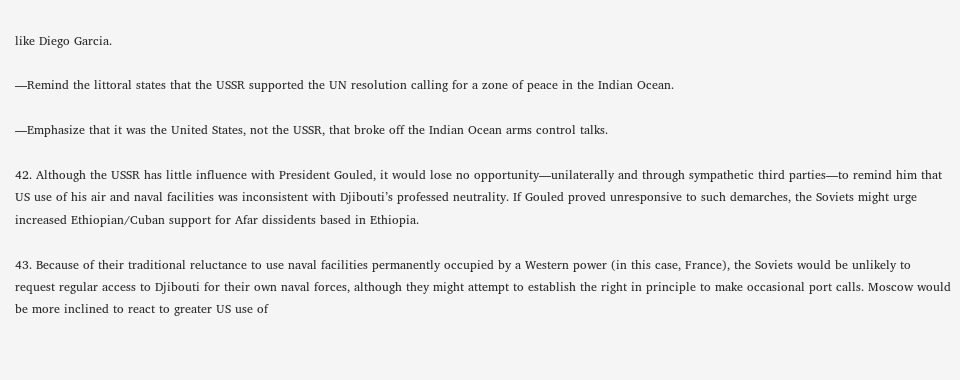like Diego Garcia.

—Remind the littoral states that the USSR supported the UN resolution calling for a zone of peace in the Indian Ocean.

—Emphasize that it was the United States, not the USSR, that broke off the Indian Ocean arms control talks.

42. Although the USSR has little influence with President Gouled, it would lose no opportunity—unilaterally and through sympathetic third parties—to remind him that US use of his air and naval facilities was inconsistent with Djibouti’s professed neutrality. If Gouled proved unresponsive to such demarches, the Soviets might urge increased Ethiopian/Cuban support for Afar dissidents based in Ethiopia.

43. Because of their traditional reluctance to use naval facilities permanently occupied by a Western power (in this case, France), the Soviets would be unlikely to request regular access to Djibouti for their own naval forces, although they might attempt to establish the right in principle to make occasional port calls. Moscow would be more inclined to react to greater US use of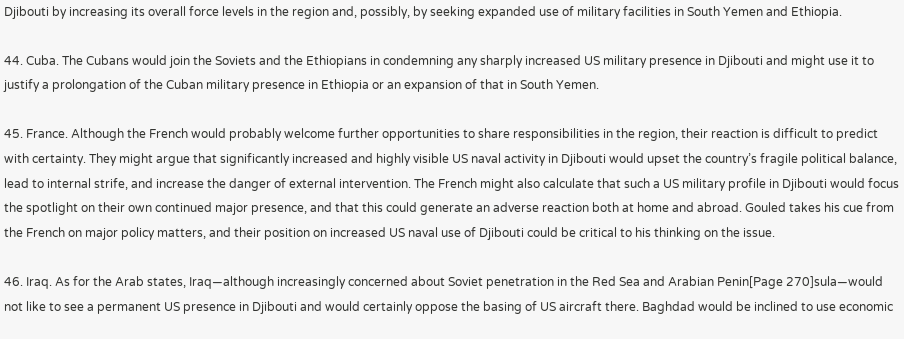Djibouti by increasing its overall force levels in the region and, possibly, by seeking expanded use of military facilities in South Yemen and Ethiopia.

44. Cuba. The Cubans would join the Soviets and the Ethiopians in condemning any sharply increased US military presence in Djibouti and might use it to justify a prolongation of the Cuban military presence in Ethiopia or an expansion of that in South Yemen.

45. France. Although the French would probably welcome further opportunities to share responsibilities in the region, their reaction is difficult to predict with certainty. They might argue that significantly increased and highly visible US naval activity in Djibouti would upset the country’s fragile political balance, lead to internal strife, and increase the danger of external intervention. The French might also calculate that such a US military profile in Djibouti would focus the spotlight on their own continued major presence, and that this could generate an adverse reaction both at home and abroad. Gouled takes his cue from the French on major policy matters, and their position on increased US naval use of Djibouti could be critical to his thinking on the issue.

46. Iraq. As for the Arab states, Iraq—although increasingly concerned about Soviet penetration in the Red Sea and Arabian Penin[Page 270]sula—would not like to see a permanent US presence in Djibouti and would certainly oppose the basing of US aircraft there. Baghdad would be inclined to use economic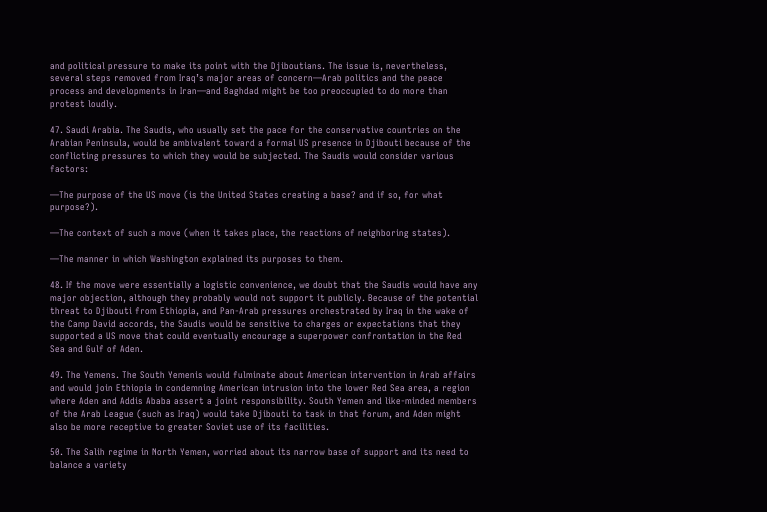and political pressure to make its point with the Djiboutians. The issue is, nevertheless, several steps removed from Iraq’s major areas of concern—Arab politics and the peace process and developments in Iran—and Baghdad might be too preoccupied to do more than protest loudly.

47. Saudi Arabia. The Saudis, who usually set the pace for the conservative countries on the Arabian Peninsula, would be ambivalent toward a formal US presence in Djibouti because of the conflicting pressures to which they would be subjected. The Saudis would consider various factors:

—The purpose of the US move (is the United States creating a base? and if so, for what purpose?).

—The context of such a move (when it takes place, the reactions of neighboring states).

—The manner in which Washington explained its purposes to them.

48. If the move were essentially a logistic convenience, we doubt that the Saudis would have any major objection, although they probably would not support it publicly. Because of the potential threat to Djibouti from Ethiopia, and Pan-Arab pressures orchestrated by Iraq in the wake of the Camp David accords, the Saudis would be sensitive to charges or expectations that they supported a US move that could eventually encourage a superpower confrontation in the Red Sea and Gulf of Aden.

49. The Yemens. The South Yemenis would fulminate about American intervention in Arab affairs and would join Ethiopia in condemning American intrusion into the lower Red Sea area, a region where Aden and Addis Ababa assert a joint responsibility. South Yemen and like-minded members of the Arab League (such as Iraq) would take Djibouti to task in that forum, and Aden might also be more receptive to greater Soviet use of its facilities.

50. The Salih regime in North Yemen, worried about its narrow base of support and its need to balance a variety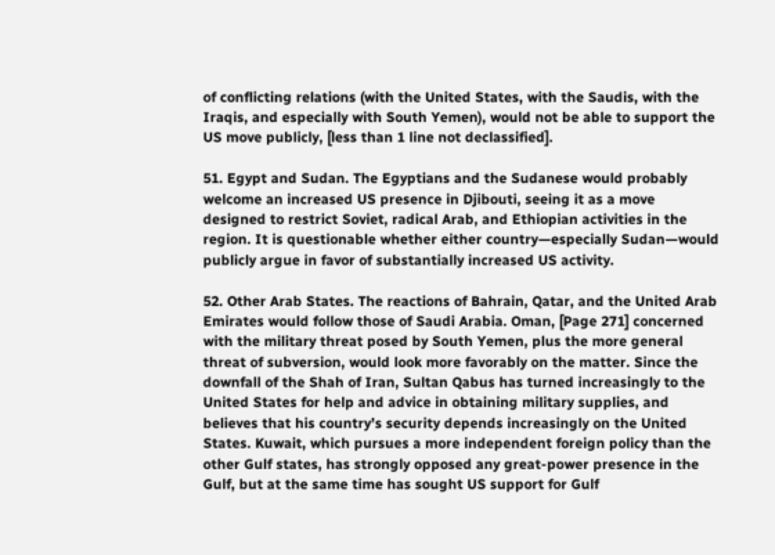of conflicting relations (with the United States, with the Saudis, with the Iraqis, and especially with South Yemen), would not be able to support the US move publicly, [less than 1 line not declassified].

51. Egypt and Sudan. The Egyptians and the Sudanese would probably welcome an increased US presence in Djibouti, seeing it as a move designed to restrict Soviet, radical Arab, and Ethiopian activities in the region. It is questionable whether either country—especially Sudan—would publicly argue in favor of substantially increased US activity.

52. Other Arab States. The reactions of Bahrain, Qatar, and the United Arab Emirates would follow those of Saudi Arabia. Oman, [Page 271] concerned with the military threat posed by South Yemen, plus the more general threat of subversion, would look more favorably on the matter. Since the downfall of the Shah of Iran, Sultan Qabus has turned increasingly to the United States for help and advice in obtaining military supplies, and believes that his country’s security depends increasingly on the United States. Kuwait, which pursues a more independent foreign policy than the other Gulf states, has strongly opposed any great-power presence in the Gulf, but at the same time has sought US support for Gulf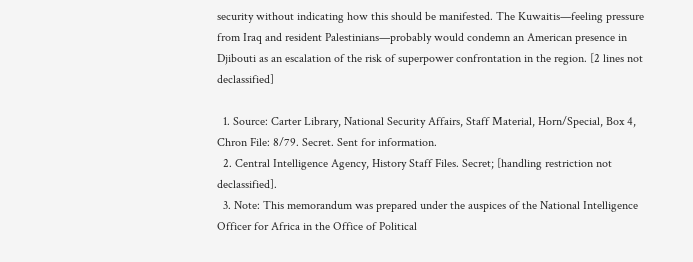security without indicating how this should be manifested. The Kuwaitis—feeling pressure from Iraq and resident Palestinians—probably would condemn an American presence in Djibouti as an escalation of the risk of superpower confrontation in the region. [2 lines not declassified]

  1. Source: Carter Library, National Security Affairs, Staff Material, Horn/Special, Box 4, Chron File: 8/79. Secret. Sent for information.
  2. Central Intelligence Agency, History Staff Files. Secret; [handling restriction not declassified].
  3. Note: This memorandum was prepared under the auspices of the National Intelligence Officer for Africa in the Office of Political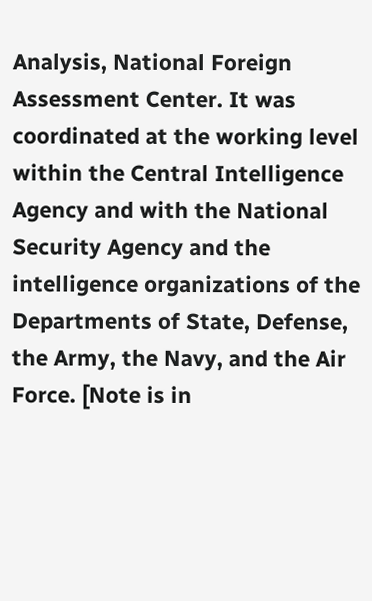Analysis, National Foreign Assessment Center. It was coordinated at the working level within the Central Intelligence Agency and with the National Security Agency and the intelligence organizations of the Departments of State, Defense, the Army, the Navy, and the Air Force. [Note is in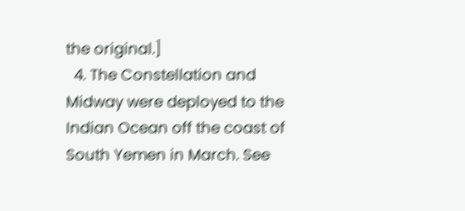the original.]
  4. The Constellation and Midway were deployed to the Indian Ocean off the coast of South Yemen in March. See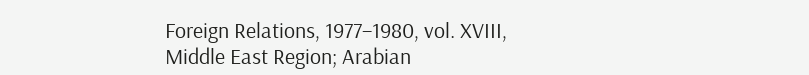Foreign Relations, 1977–1980, vol. XVIII, Middle East Region; Arabian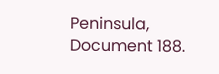Peninsula, Document 188.